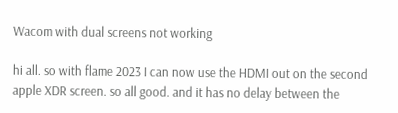Wacom with dual screens not working

hi all. so with flame 2023 I can now use the HDMI out on the second apple XDR screen. so all good. and it has no delay between the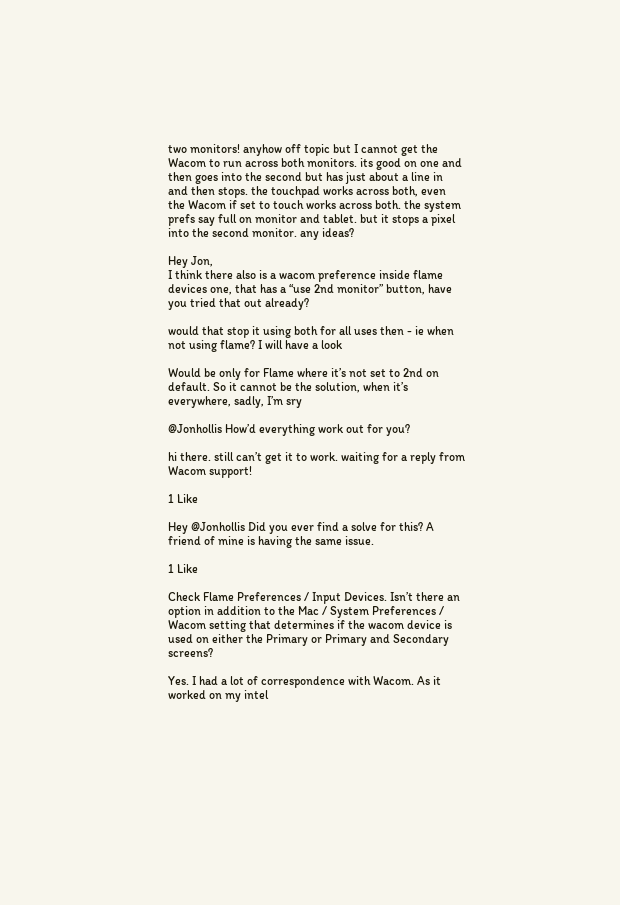two monitors! anyhow off topic but I cannot get the Wacom to run across both monitors. its good on one and then goes into the second but has just about a line in and then stops. the touchpad works across both, even the Wacom if set to touch works across both. the system prefs say full on monitor and tablet. but it stops a pixel into the second monitor. any ideas?

Hey Jon,
I think there also is a wacom preference inside flame devices one, that has a “use 2nd monitor” button, have you tried that out already?

would that stop it using both for all uses then - ie when not using flame? I will have a look

Would be only for Flame where it’s not set to 2nd on default. So it cannot be the solution, when it’s everywhere, sadly, I’m sry

@Jonhollis How’d everything work out for you?

hi there. still can’t get it to work. waiting for a reply from Wacom support!

1 Like

Hey @Jonhollis Did you ever find a solve for this? A friend of mine is having the same issue.

1 Like

Check Flame Preferences / Input Devices. Isn’t there an option in addition to the Mac / System Preferences / Wacom setting that determines if the wacom device is used on either the Primary or Primary and Secondary screens?

Yes. I had a lot of correspondence with Wacom. As it worked on my intel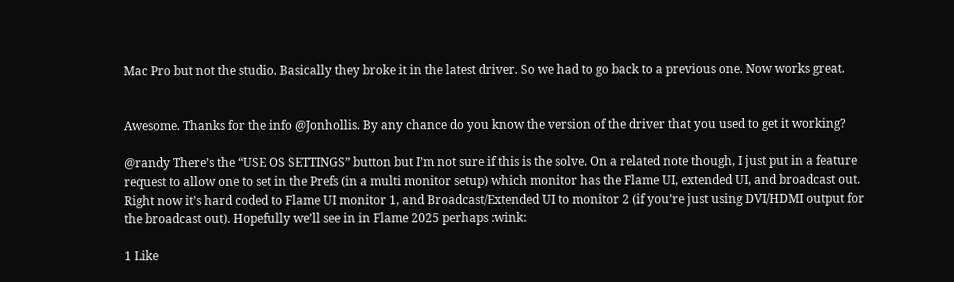Mac Pro but not the studio. Basically they broke it in the latest driver. So we had to go back to a previous one. Now works great.


Awesome. Thanks for the info @Jonhollis. By any chance do you know the version of the driver that you used to get it working?

@randy There’s the “USE OS SETTINGS” button but I’m not sure if this is the solve. On a related note though, I just put in a feature request to allow one to set in the Prefs (in a multi monitor setup) which monitor has the Flame UI, extended UI, and broadcast out. Right now it’s hard coded to Flame UI monitor 1, and Broadcast/Extended UI to monitor 2 (if you’re just using DVI/HDMI output for the broadcast out). Hopefully we’ll see in in Flame 2025 perhaps :wink:

1 Like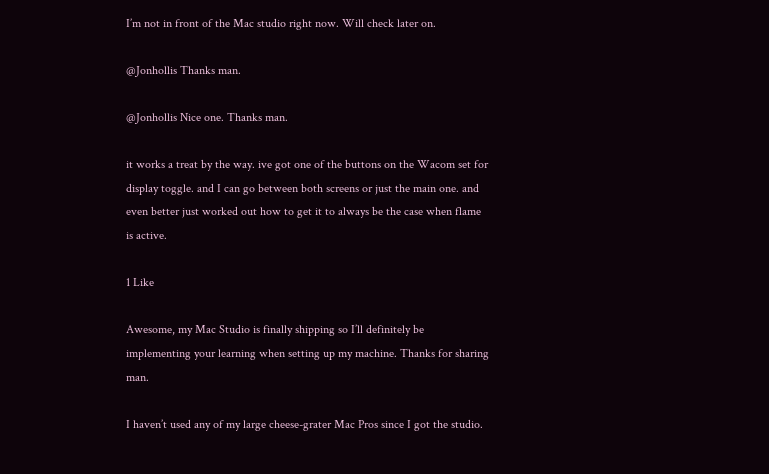I’m not in front of the Mac studio right now. Will check later on.

@Jonhollis Thanks man.

@Jonhollis Nice one. Thanks man.

it works a treat by the way. ive got one of the buttons on the Wacom set for display toggle. and I can go between both screens or just the main one. and even better just worked out how to get it to always be the case when flame is active.

1 Like

Awesome, my Mac Studio is finally shipping so I’ll definitely be implementing your learning when setting up my machine. Thanks for sharing man.

I haven’t used any of my large cheese-grater Mac Pros since I got the studio.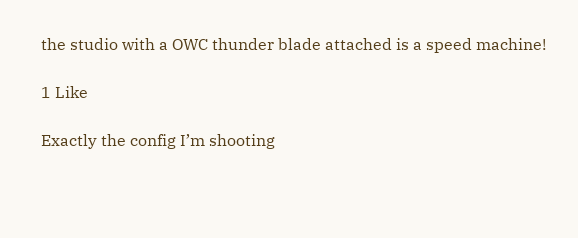the studio with a OWC thunder blade attached is a speed machine!

1 Like

Exactly the config I’m shooting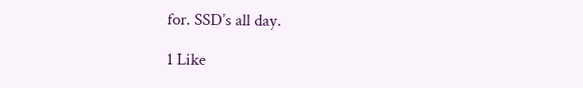for. SSD’s all day.

1 Like